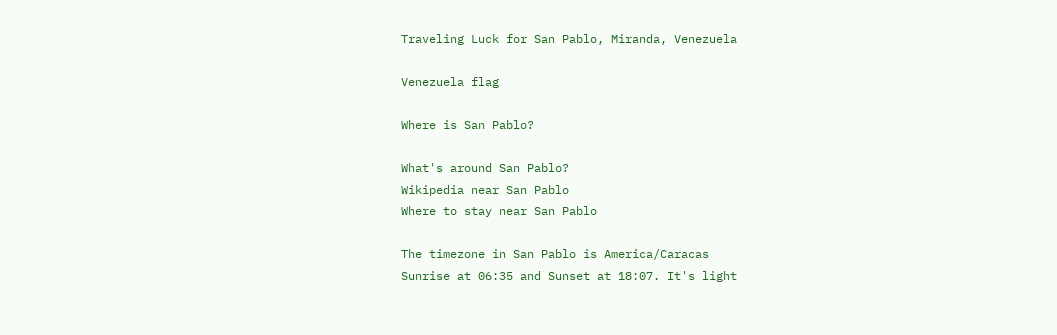Traveling Luck for San Pablo, Miranda, Venezuela

Venezuela flag

Where is San Pablo?

What's around San Pablo?
Wikipedia near San Pablo
Where to stay near San Pablo

The timezone in San Pablo is America/Caracas
Sunrise at 06:35 and Sunset at 18:07. It's light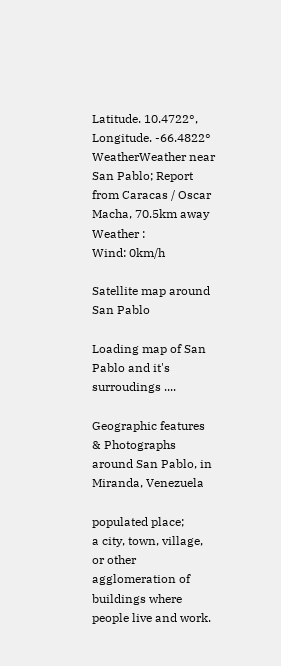Latitude. 10.4722°, Longitude. -66.4822°
WeatherWeather near San Pablo; Report from Caracas / Oscar Macha, 70.5km away
Weather :
Wind: 0km/h

Satellite map around San Pablo

Loading map of San Pablo and it's surroudings ....

Geographic features & Photographs around San Pablo, in Miranda, Venezuela

populated place;
a city, town, village, or other agglomeration of buildings where people live and work.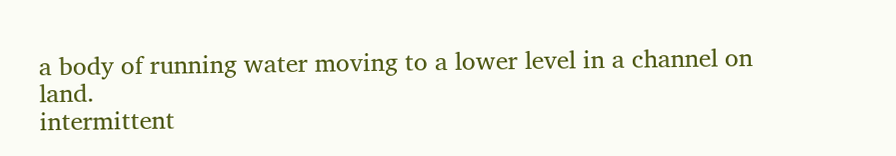a body of running water moving to a lower level in a channel on land.
intermittent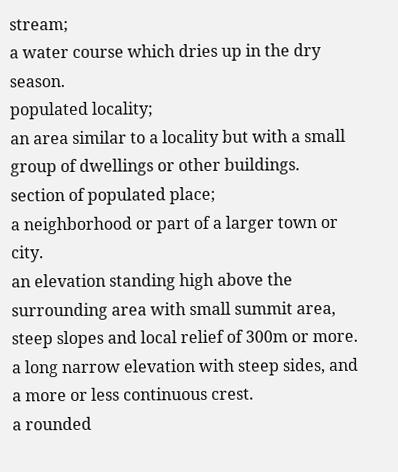stream;
a water course which dries up in the dry season.
populated locality;
an area similar to a locality but with a small group of dwellings or other buildings.
section of populated place;
a neighborhood or part of a larger town or city.
an elevation standing high above the surrounding area with small summit area, steep slopes and local relief of 300m or more.
a long narrow elevation with steep sides, and a more or less continuous crest.
a rounded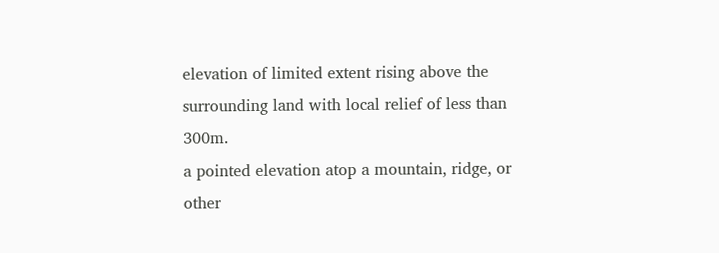elevation of limited extent rising above the surrounding land with local relief of less than 300m.
a pointed elevation atop a mountain, ridge, or other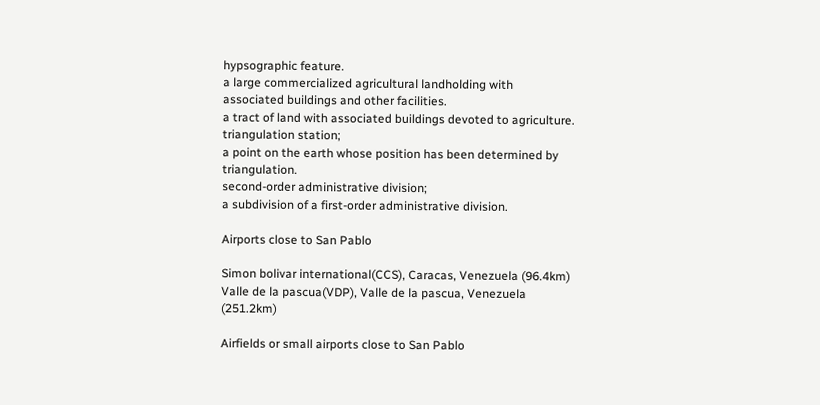hypsographic feature.
a large commercialized agricultural landholding with associated buildings and other facilities.
a tract of land with associated buildings devoted to agriculture.
triangulation station;
a point on the earth whose position has been determined by triangulation.
second-order administrative division;
a subdivision of a first-order administrative division.

Airports close to San Pablo

Simon bolivar international(CCS), Caracas, Venezuela (96.4km)
Valle de la pascua(VDP), Valle de la pascua, Venezuela (251.2km)

Airfields or small airports close to San Pablo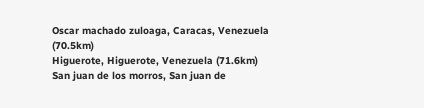Oscar machado zuloaga, Caracas, Venezuela (70.5km)
Higuerote, Higuerote, Venezuela (71.6km)
San juan de los morros, San juan de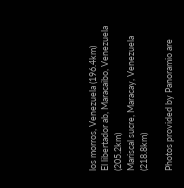los morros, Venezuela (196.4km)
El libertador ab, Maracaibo, Venezuela (205.2km)
Mariscal sucre, Maracay, Venezuela (218.8km)

Photos provided by Panoramio are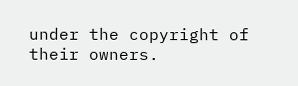under the copyright of their owners.